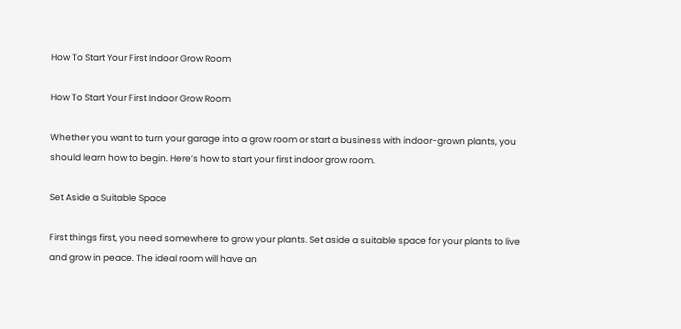How To Start Your First Indoor Grow Room

How To Start Your First Indoor Grow Room

Whether you want to turn your garage into a grow room or start a business with indoor-grown plants, you should learn how to begin. Here’s how to start your first indoor grow room.

Set Aside a Suitable Space

First things first, you need somewhere to grow your plants. Set aside a suitable space for your plants to live and grow in peace. The ideal room will have an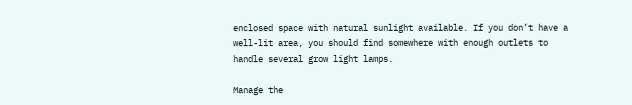enclosed space with natural sunlight available. If you don’t have a well-lit area, you should find somewhere with enough outlets to handle several grow light lamps.

Manage the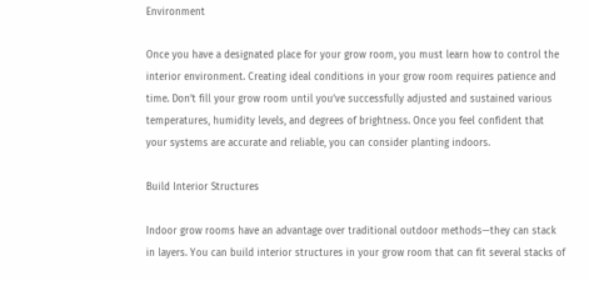Environment

Once you have a designated place for your grow room, you must learn how to control the interior environment. Creating ideal conditions in your grow room requires patience and time. Don’t fill your grow room until you’ve successfully adjusted and sustained various temperatures, humidity levels, and degrees of brightness. Once you feel confident that your systems are accurate and reliable, you can consider planting indoors.

Build Interior Structures

Indoor grow rooms have an advantage over traditional outdoor methods—they can stack in layers. You can build interior structures in your grow room that can fit several stacks of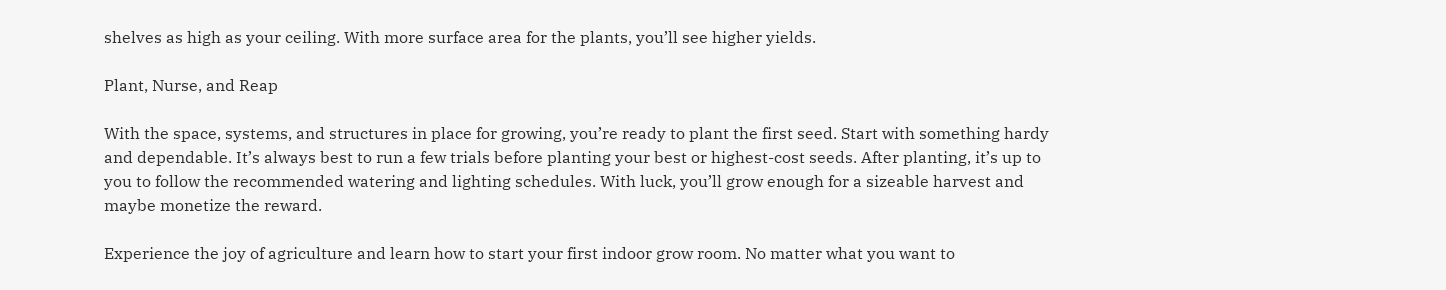shelves as high as your ceiling. With more surface area for the plants, you’ll see higher yields.

Plant, Nurse, and Reap

With the space, systems, and structures in place for growing, you’re ready to plant the first seed. Start with something hardy and dependable. It’s always best to run a few trials before planting your best or highest-cost seeds. After planting, it’s up to you to follow the recommended watering and lighting schedules. With luck, you’ll grow enough for a sizeable harvest and maybe monetize the reward.

Experience the joy of agriculture and learn how to start your first indoor grow room. No matter what you want to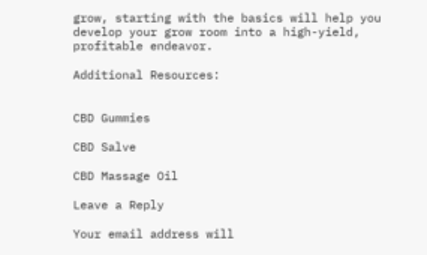grow, starting with the basics will help you develop your grow room into a high-yield, profitable endeavor.

Additional Resources:


CBD Gummies

CBD Salve

CBD Massage Oil

Leave a Reply

Your email address will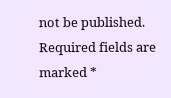not be published. Required fields are marked *